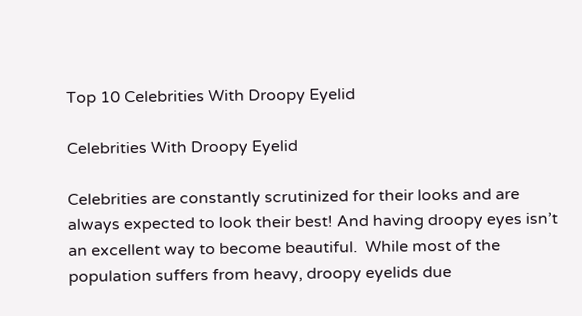Top 10 Celebrities With Droopy Eyelid

Celebrities With Droopy Eyelid

Celebrities are constantly scrutinized for their looks and are always expected to look their best! And having droopy eyes isn’t an excellent way to become beautiful.  While most of the population suffers from heavy, droopy eyelids due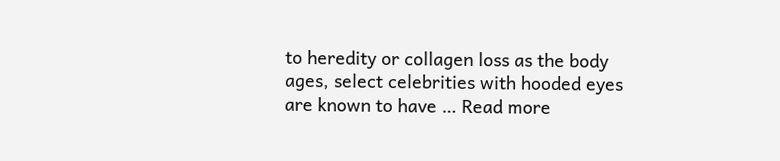to heredity or collagen loss as the body ages, select celebrities with hooded eyes are known to have … Read more